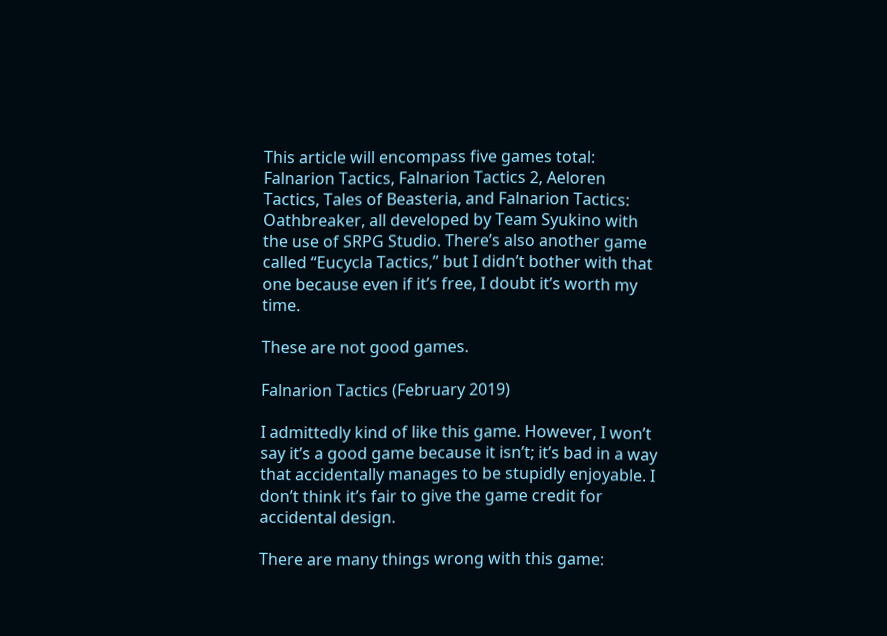This article will encompass five games total: Falnarion Tactics, Falnarion Tactics 2, Aeloren Tactics, Tales of Beasteria, and Falnarion Tactics: Oathbreaker, all developed by Team Syukino with the use of SRPG Studio. There’s also another game called “Eucycla Tactics,” but I didn’t bother with that one because even if it’s free, I doubt it’s worth my time.

These are not good games.

Falnarion Tactics (February 2019)

I admittedly kind of like this game. However, I won’t say it’s a good game because it isn’t; it’s bad in a way that accidentally manages to be stupidly enjoyable. I don’t think it’s fair to give the game credit for accidental design.

There are many things wrong with this game: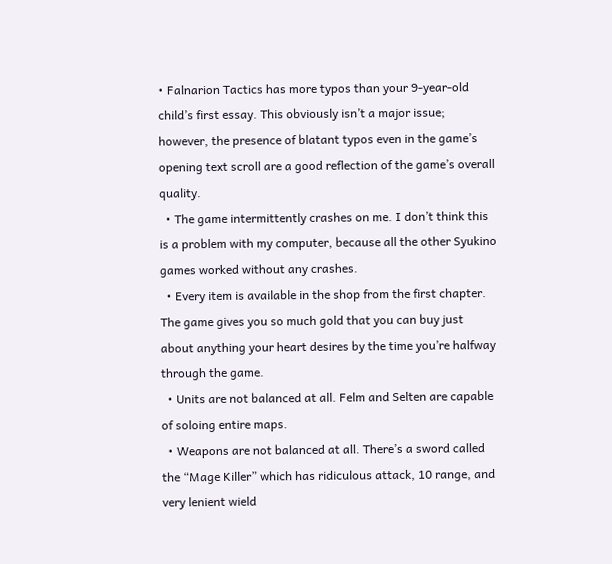• Falnarion Tactics has more typos than your 9-year-old child’s first essay. This obviously isn’t a major issue; however, the presence of blatant typos even in the game’s opening text scroll are a good reflection of the game’s overall quality.
  • The game intermittently crashes on me. I don’t think this is a problem with my computer, because all the other Syukino games worked without any crashes.
  • Every item is available in the shop from the first chapter. The game gives you so much gold that you can buy just about anything your heart desires by the time you’re halfway through the game.
  • Units are not balanced at all. Felm and Selten are capable of soloing entire maps.
  • Weapons are not balanced at all. There’s a sword called the “Mage Killer” which has ridiculous attack, 10 range, and very lenient wield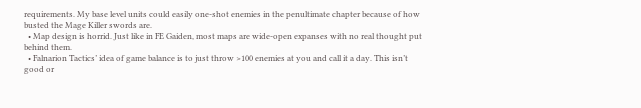requirements. My base level units could easily one-shot enemies in the penultimate chapter because of how busted the Mage Killer swords are.
  • Map design is horrid. Just like in FE Gaiden, most maps are wide-open expanses with no real thought put behind them.
  • Falnarion Tactics’ idea of game balance is to just throw >100 enemies at you and call it a day. This isn’t good or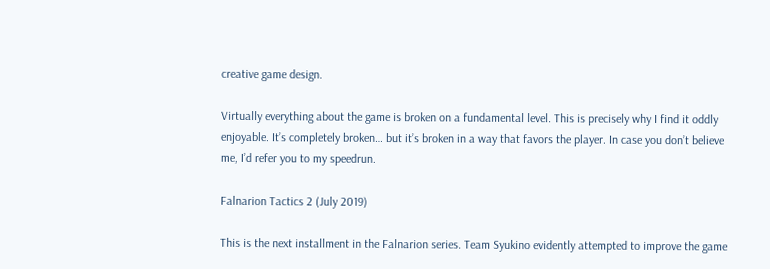creative game design.

Virtually everything about the game is broken on a fundamental level. This is precisely why I find it oddly enjoyable. It’s completely broken… but it’s broken in a way that favors the player. In case you don’t believe me, I’d refer you to my speedrun.

Falnarion Tactics 2 (July 2019)

This is the next installment in the Falnarion series. Team Syukino evidently attempted to improve the game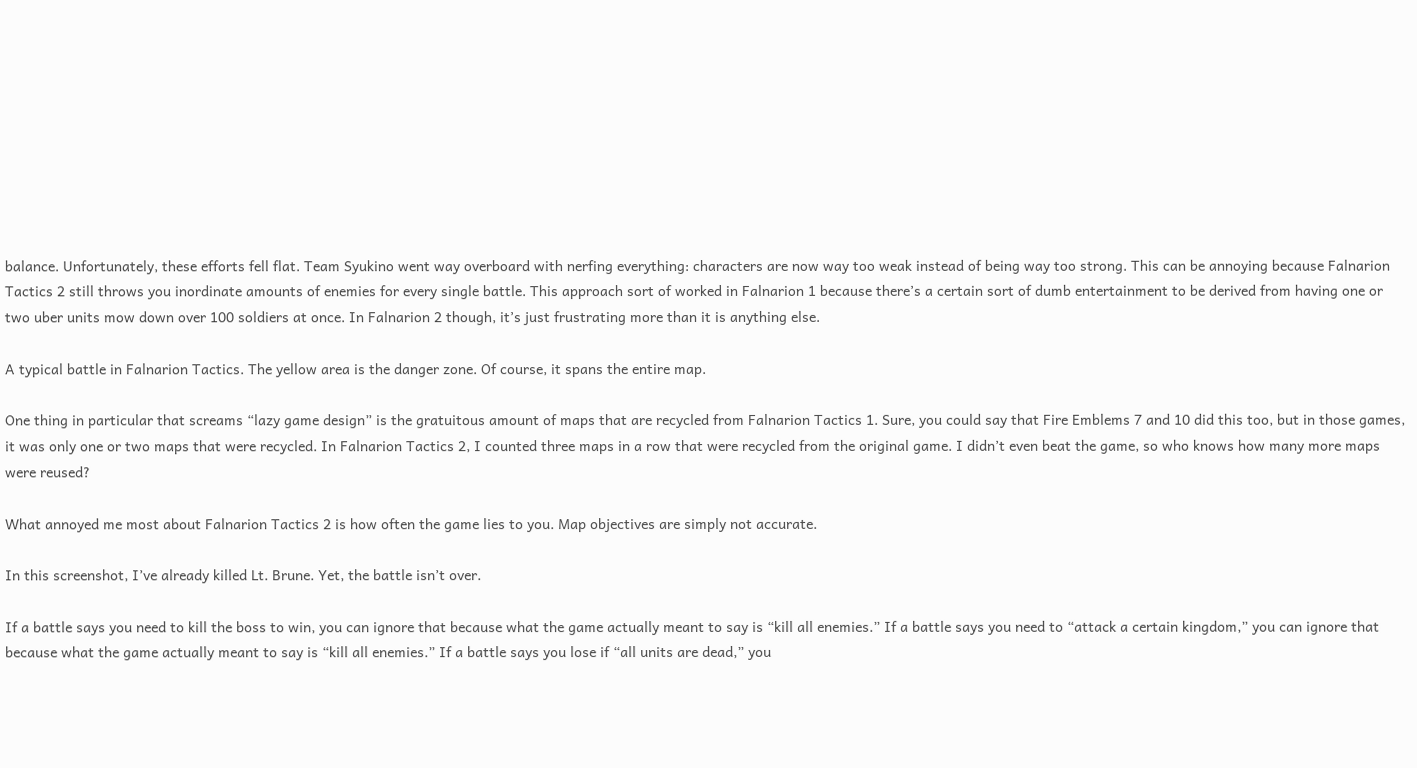balance. Unfortunately, these efforts fell flat. Team Syukino went way overboard with nerfing everything: characters are now way too weak instead of being way too strong. This can be annoying because Falnarion Tactics 2 still throws you inordinate amounts of enemies for every single battle. This approach sort of worked in Falnarion 1 because there’s a certain sort of dumb entertainment to be derived from having one or two uber units mow down over 100 soldiers at once. In Falnarion 2 though, it’s just frustrating more than it is anything else.

A typical battle in Falnarion Tactics. The yellow area is the danger zone. Of course, it spans the entire map.

One thing in particular that screams “lazy game design” is the gratuitous amount of maps that are recycled from Falnarion Tactics 1. Sure, you could say that Fire Emblems 7 and 10 did this too, but in those games, it was only one or two maps that were recycled. In Falnarion Tactics 2, I counted three maps in a row that were recycled from the original game. I didn’t even beat the game, so who knows how many more maps were reused?

What annoyed me most about Falnarion Tactics 2 is how often the game lies to you. Map objectives are simply not accurate.

In this screenshot, I’ve already killed Lt. Brune. Yet, the battle isn’t over.

If a battle says you need to kill the boss to win, you can ignore that because what the game actually meant to say is “kill all enemies.” If a battle says you need to “attack a certain kingdom,” you can ignore that because what the game actually meant to say is “kill all enemies.” If a battle says you lose if “all units are dead,” you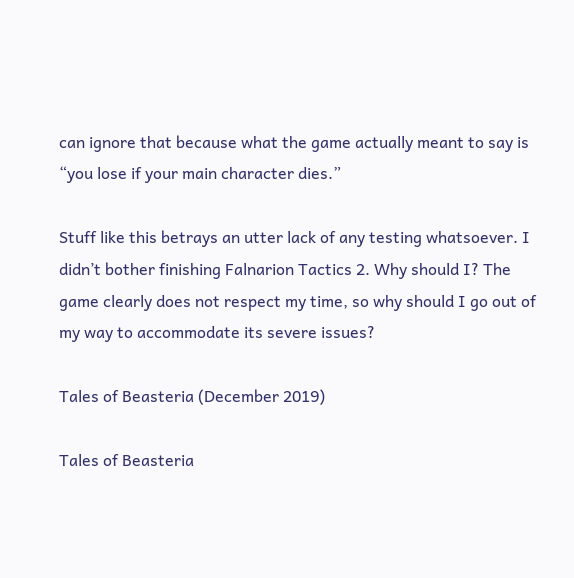can ignore that because what the game actually meant to say is “you lose if your main character dies.”

Stuff like this betrays an utter lack of any testing whatsoever. I didn’t bother finishing Falnarion Tactics 2. Why should I? The game clearly does not respect my time, so why should I go out of my way to accommodate its severe issues?

Tales of Beasteria (December 2019)

Tales of Beasteria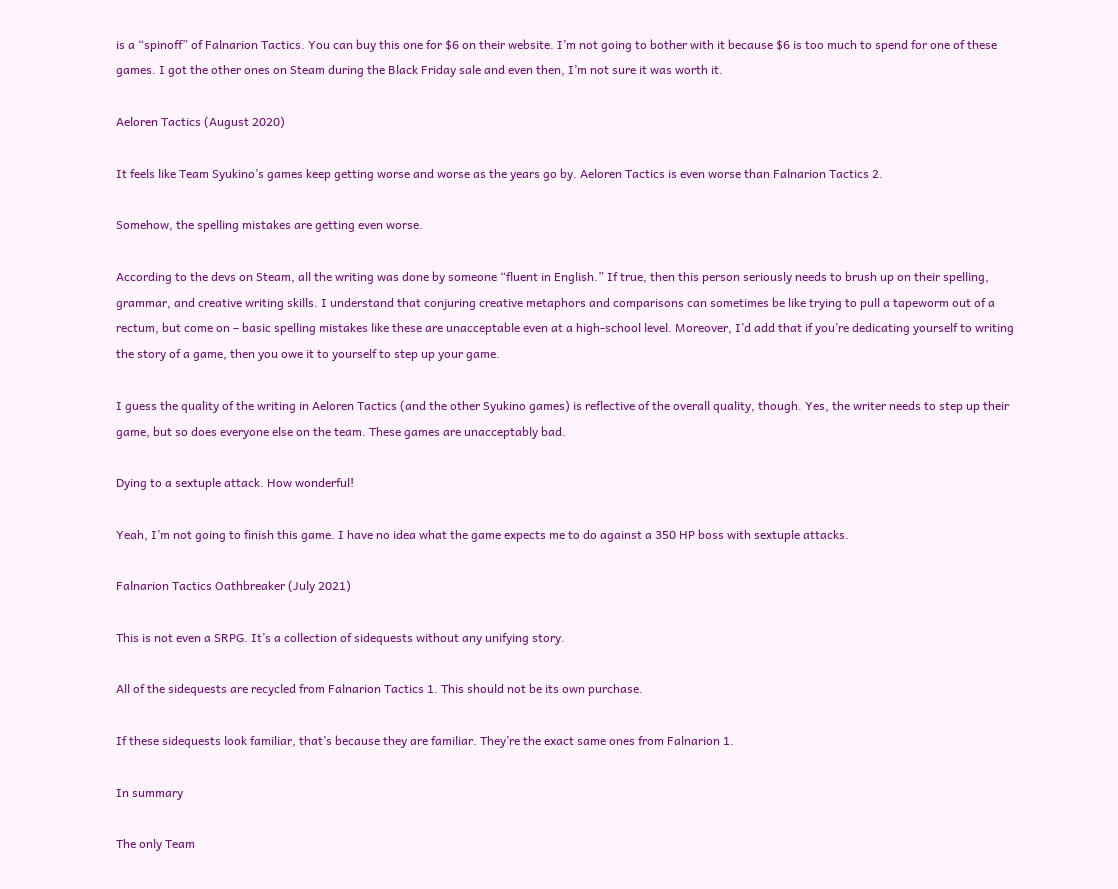is a “spinoff” of Falnarion Tactics. You can buy this one for $6 on their website. I’m not going to bother with it because $6 is too much to spend for one of these games. I got the other ones on Steam during the Black Friday sale and even then, I’m not sure it was worth it.

Aeloren Tactics (August 2020)

It feels like Team Syukino’s games keep getting worse and worse as the years go by. Aeloren Tactics is even worse than Falnarion Tactics 2.

Somehow, the spelling mistakes are getting even worse.

According to the devs on Steam, all the writing was done by someone “fluent in English.” If true, then this person seriously needs to brush up on their spelling, grammar, and creative writing skills. I understand that conjuring creative metaphors and comparisons can sometimes be like trying to pull a tapeworm out of a rectum, but come on – basic spelling mistakes like these are unacceptable even at a high-school level. Moreover, I’d add that if you’re dedicating yourself to writing the story of a game, then you owe it to yourself to step up your game.

I guess the quality of the writing in Aeloren Tactics (and the other Syukino games) is reflective of the overall quality, though. Yes, the writer needs to step up their game, but so does everyone else on the team. These games are unacceptably bad.

Dying to a sextuple attack. How wonderful!

Yeah, I’m not going to finish this game. I have no idea what the game expects me to do against a 350 HP boss with sextuple attacks.

Falnarion Tactics Oathbreaker (July 2021)

This is not even a SRPG. It’s a collection of sidequests without any unifying story.

All of the sidequests are recycled from Falnarion Tactics 1. This should not be its own purchase.

If these sidequests look familiar, that’s because they are familiar. They’re the exact same ones from Falnarion 1.

In summary

The only Team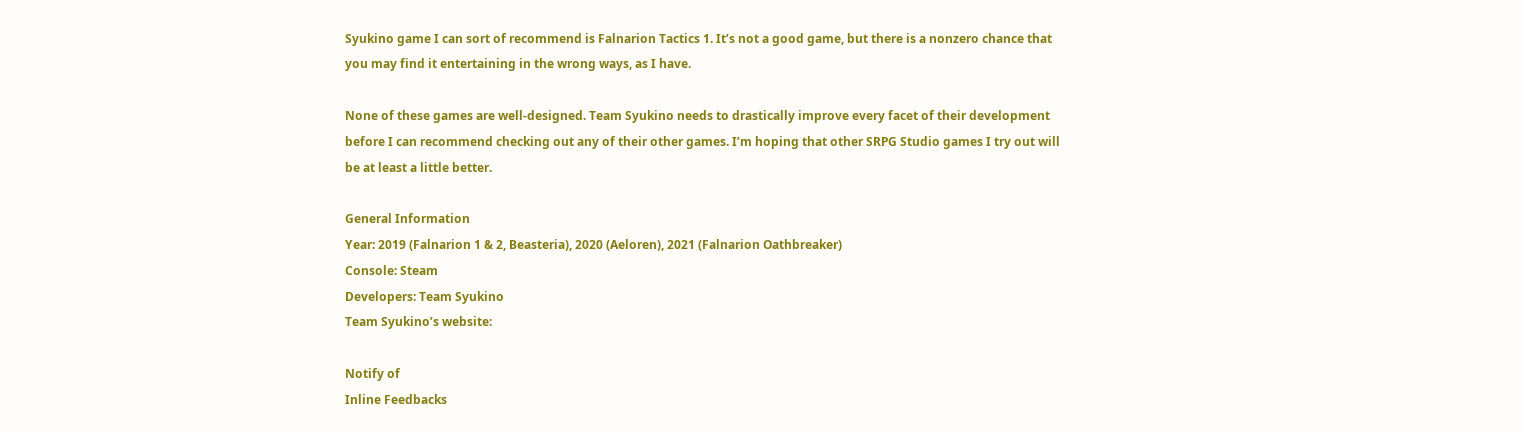Syukino game I can sort of recommend is Falnarion Tactics 1. It’s not a good game, but there is a nonzero chance that you may find it entertaining in the wrong ways, as I have.

None of these games are well-designed. Team Syukino needs to drastically improve every facet of their development before I can recommend checking out any of their other games. I’m hoping that other SRPG Studio games I try out will be at least a little better.

General Information
Year: 2019 (Falnarion 1 & 2, Beasteria), 2020 (Aeloren), 2021 (Falnarion Oathbreaker)
Console: Steam
Developers: Team Syukino
Team Syukino’s website:

Notify of
Inline Feedbacks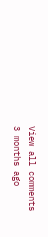View all comments
3 months ago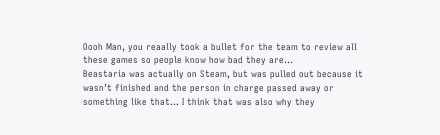Oooh Man, you reaally took a bullet for the team to review all these games so people know how bad they are…
Beastaria was actually on Steam, but was pulled out because it wasn’t finished and the person in charge passed away or something like that… I think that was also why they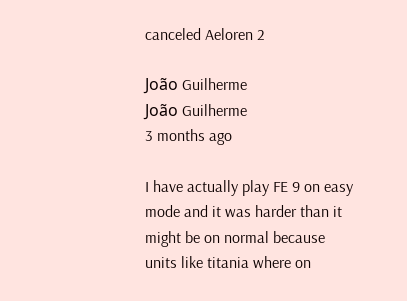canceled Aeloren 2

João Guilherme
João Guilherme
3 months ago

I have actually play FE 9 on easy mode and it was harder than it might be on normal because units like titania where on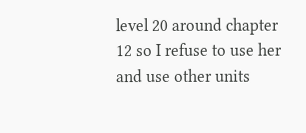level 20 around chapter 12 so I refuse to use her and use other units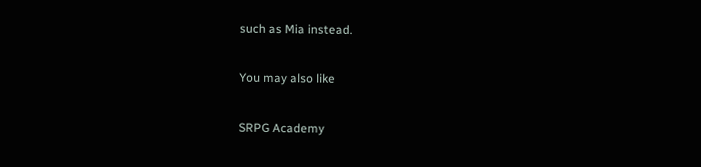such as Mia instead.

You may also like

SRPG Academy